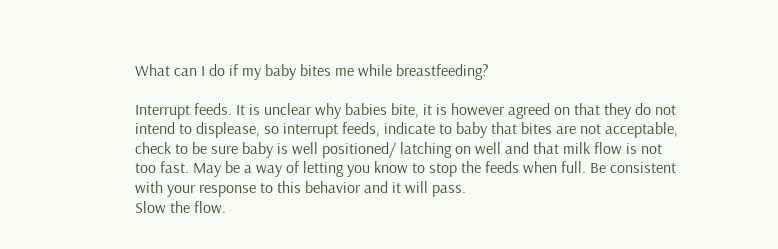What can I do if my baby bites me while breastfeeding?

Interrupt feeds. It is unclear why babies bite, it is however agreed on that they do not intend to displease, so interrupt feeds, indicate to baby that bites are not acceptable, check to be sure baby is well positioned/ latching on well and that milk flow is not too fast. May be a way of letting you know to stop the feeds when full. Be consistent with your response to this behavior and it will pass.
Slow the flow.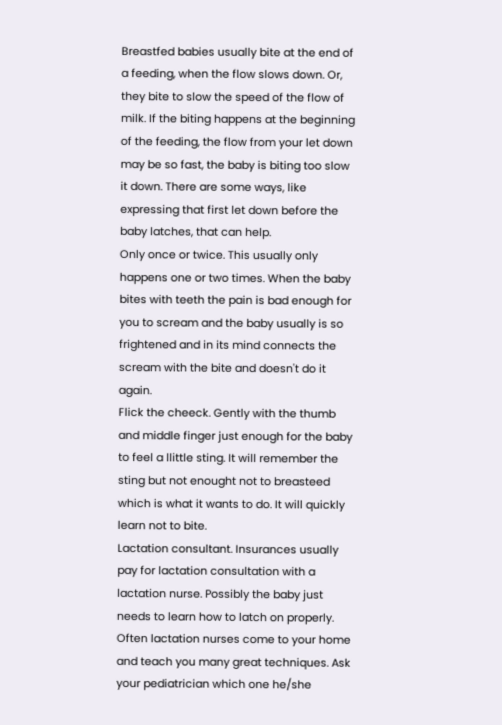Breastfed babies usually bite at the end of a feeding, when the flow slows down. Or, they bite to slow the speed of the flow of milk. If the biting happens at the beginning of the feeding, the flow from your let down may be so fast, the baby is biting too slow it down. There are some ways, like expressing that first let down before the baby latches, that can help.
Only once or twice. This usually only happens one or two times. When the baby bites with teeth the pain is bad enough for you to scream and the baby usually is so frightened and in its mind connects the scream with the bite and doesn't do it again.
Flick the cheeck. Gently with the thumb and middle finger just enough for the baby to feel a llittle sting. It will remember the sting but not enought not to breasteed which is what it wants to do. It will quickly learn not to bite.
Lactation consultant. Insurances usually pay for lactation consultation with a lactation nurse. Possibly the baby just needs to learn how to latch on properly. Often lactation nurses come to your home and teach you many great techniques. Ask your pediatrician which one he/she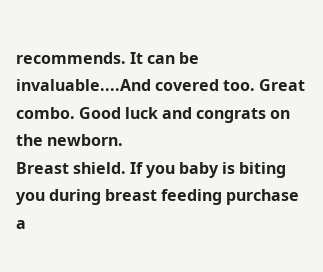recommends. It can be invaluable....And covered too. Great combo. Good luck and congrats on the newborn.
Breast shield. If you baby is biting you during breast feeding purchase a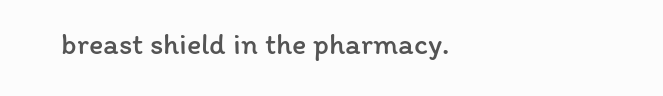breast shield in the pharmacy.